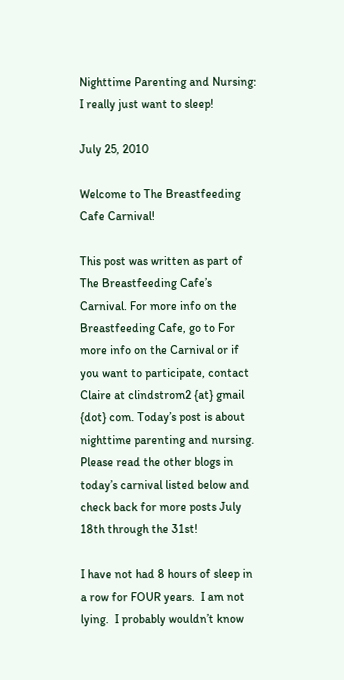Nighttime Parenting and Nursing: I really just want to sleep!

July 25, 2010

Welcome to The Breastfeeding Cafe Carnival!

This post was written as part of The Breastfeeding Cafe’s Carnival. For more info on the Breastfeeding Cafe, go to For more info on the Carnival or if you want to participate, contact Claire at clindstrom2 {at} gmail {dot} com. Today’s post is about nighttime parenting and nursing. Please read the other blogs in today’s carnival listed below and check back for more posts July 18th through the 31st!

I have not had 8 hours of sleep in a row for FOUR years.  I am not lying.  I probably wouldn’t know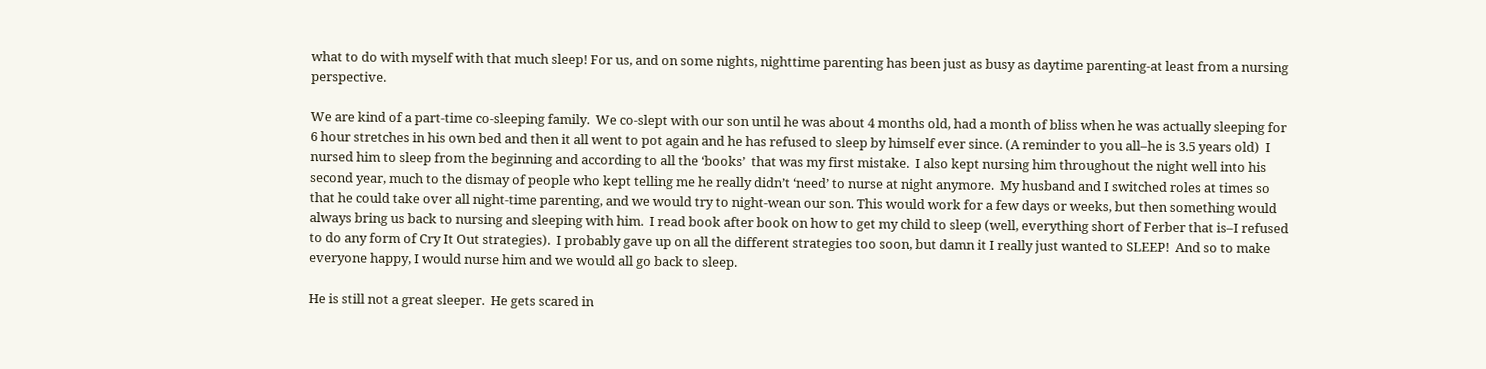what to do with myself with that much sleep! For us, and on some nights, nighttime parenting has been just as busy as daytime parenting-at least from a nursing perspective.

We are kind of a part-time co-sleeping family.  We co-slept with our son until he was about 4 months old, had a month of bliss when he was actually sleeping for 6 hour stretches in his own bed and then it all went to pot again and he has refused to sleep by himself ever since. (A reminder to you all–he is 3.5 years old)  I nursed him to sleep from the beginning and according to all the ‘books’  that was my first mistake.  I also kept nursing him throughout the night well into his second year, much to the dismay of people who kept telling me he really didn’t ‘need’ to nurse at night anymore.  My husband and I switched roles at times so that he could take over all night-time parenting, and we would try to night-wean our son. This would work for a few days or weeks, but then something would always bring us back to nursing and sleeping with him.  I read book after book on how to get my child to sleep (well, everything short of Ferber that is–I refused to do any form of Cry It Out strategies).  I probably gave up on all the different strategies too soon, but damn it I really just wanted to SLEEP!  And so to make everyone happy, I would nurse him and we would all go back to sleep.

He is still not a great sleeper.  He gets scared in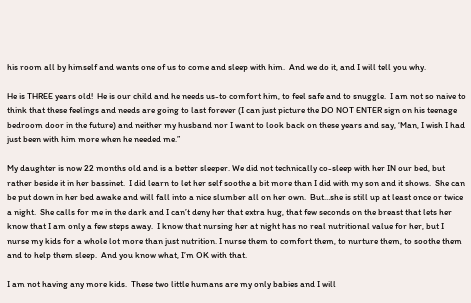his room all by himself and wants one of us to come and sleep with him.  And we do it, and I will tell you why.

He is THREE years old!  He is our child and he needs us-to comfort him, to feel safe and to snuggle.  I am not so naive to think that these feelings and needs are going to last forever (I can just picture the DO NOT ENTER sign on his teenage bedroom door in the future) and neither my husband nor I want to look back on these years and say, ‘Man, I wish I had just been with him more when he needed me.”

My daughter is now 22 months old and is a better sleeper. We did not technically co-sleep with her IN our bed, but rather beside it in her bassinet.  I did learn to let her self soothe a bit more than I did with my son and it shows.  She can be put down in her bed awake and will fall into a nice slumber all on her own.  But…she is still up at least once or twice a night.  She calls for me in the dark and I can’t deny her that extra hug, that few seconds on the breast that lets her know that I am only a few steps away.  I know that nursing her at night has no real nutritional value for her, but I nurse my kids for a whole lot more than just nutrition. I nurse them to comfort them, to nurture them, to soothe them and to help them sleep.  And you know what, I’m OK with that.

I am not having any more kids.  These two little humans are my only babies and I will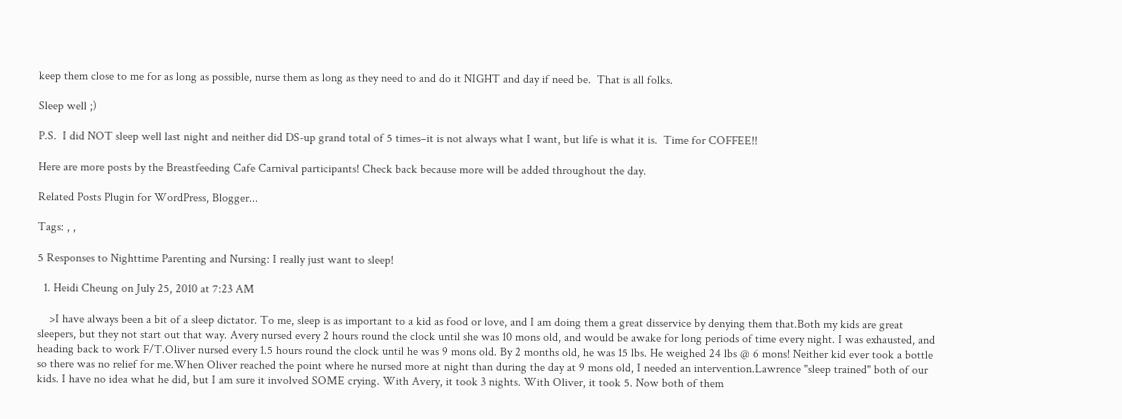keep them close to me for as long as possible, nurse them as long as they need to and do it NIGHT and day if need be.  That is all folks.

Sleep well ;)

P.S.  I did NOT sleep well last night and neither did DS-up grand total of 5 times–it is not always what I want, but life is what it is.  Time for COFFEE!!

Here are more posts by the Breastfeeding Cafe Carnival participants! Check back because more will be added throughout the day.

Related Posts Plugin for WordPress, Blogger...

Tags: , ,

5 Responses to Nighttime Parenting and Nursing: I really just want to sleep!

  1. Heidi Cheung on July 25, 2010 at 7:23 AM

    >I have always been a bit of a sleep dictator. To me, sleep is as important to a kid as food or love, and I am doing them a great disservice by denying them that.Both my kids are great sleepers, but they not start out that way. Avery nursed every 2 hours round the clock until she was 10 mons old, and would be awake for long periods of time every night. I was exhausted, and heading back to work F/T.Oliver nursed every 1.5 hours round the clock until he was 9 mons old. By 2 months old, he was 15 lbs. He weighed 24 lbs @ 6 mons! Neither kid ever took a bottle so there was no relief for me.When Oliver reached the point where he nursed more at night than during the day at 9 mons old, I needed an intervention.Lawrence "sleep trained" both of our kids. I have no idea what he did, but I am sure it involved SOME crying. With Avery, it took 3 nights. With Oliver, it took 5. Now both of them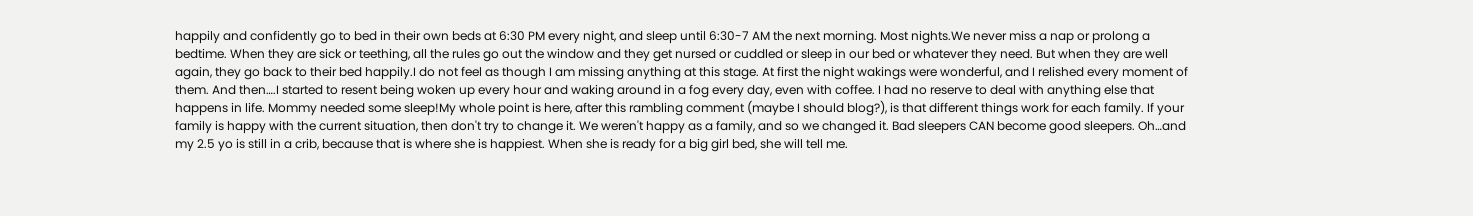happily and confidently go to bed in their own beds at 6:30 PM every night, and sleep until 6:30-7 AM the next morning. Most nights.We never miss a nap or prolong a bedtime. When they are sick or teething, all the rules go out the window and they get nursed or cuddled or sleep in our bed or whatever they need. But when they are well again, they go back to their bed happily.I do not feel as though I am missing anything at this stage. At first the night wakings were wonderful, and I relished every moment of them. And then….I started to resent being woken up every hour and waking around in a fog every day, even with coffee. I had no reserve to deal with anything else that happens in life. Mommy needed some sleep!My whole point is here, after this rambling comment (maybe I should blog?), is that different things work for each family. If your family is happy with the current situation, then don't try to change it. We weren't happy as a family, and so we changed it. Bad sleepers CAN become good sleepers. Oh…and my 2.5 yo is still in a crib, because that is where she is happiest. When she is ready for a big girl bed, she will tell me.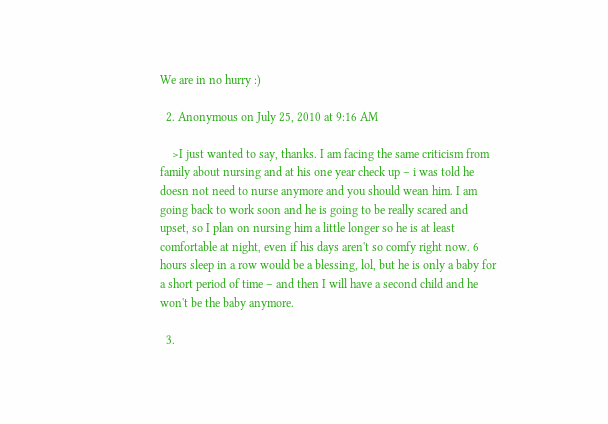We are in no hurry :)

  2. Anonymous on July 25, 2010 at 9:16 AM

    >I just wanted to say, thanks. I am facing the same criticism from family about nursing and at his one year check up – i was told he doesn not need to nurse anymore and you should wean him. I am going back to work soon and he is going to be really scared and upset, so I plan on nursing him a little longer so he is at least comfortable at night, even if his days aren't so comfy right now. 6 hours sleep in a row would be a blessing, lol, but he is only a baby for a short period of time – and then I will have a second child and he won't be the baby anymore.

  3.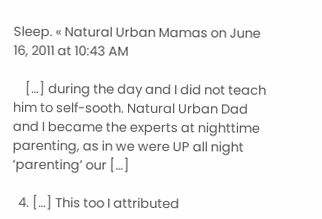Sleep. « Natural Urban Mamas on June 16, 2011 at 10:43 AM

    […] during the day and I did not teach him to self-sooth. Natural Urban Dad and I became the experts at nighttime parenting, as in we were UP all night ‘parenting’ our […]

  4. […] This too I attributed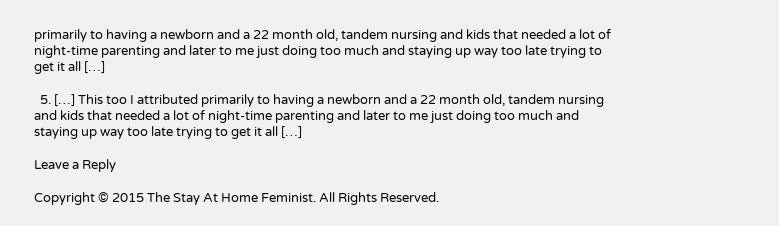primarily to having a newborn and a 22 month old, tandem nursing and kids that needed a lot of night-time parenting and later to me just doing too much and staying up way too late trying to get it all […]

  5. […] This too I attributed primarily to having a newborn and a 22 month old, tandem nursing and kids that needed a lot of night-time parenting and later to me just doing too much and staying up way too late trying to get it all […]

Leave a Reply

Copyright © 2015 The Stay At Home Feminist. All Rights Reserved.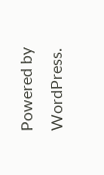Powered by WordPress.